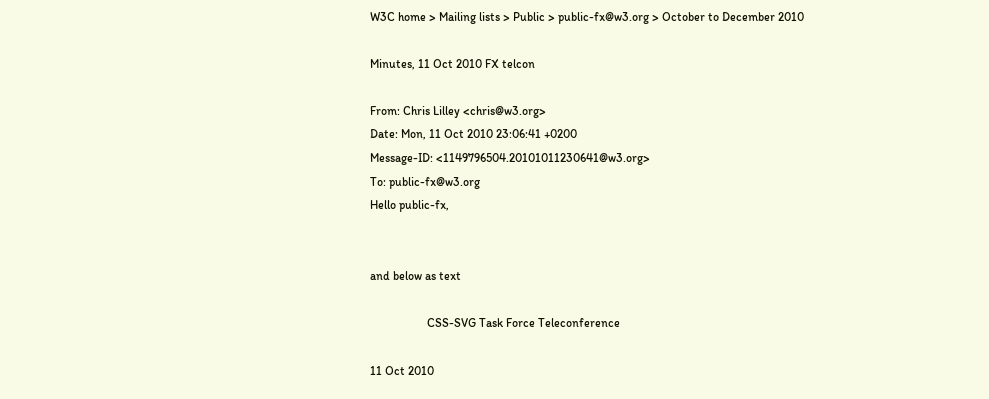W3C home > Mailing lists > Public > public-fx@w3.org > October to December 2010

Minutes, 11 Oct 2010 FX telcon

From: Chris Lilley <chris@w3.org>
Date: Mon, 11 Oct 2010 23:06:41 +0200
Message-ID: <1149796504.20101011230641@w3.org>
To: public-fx@w3.org
Hello public-fx,


and below as text

                   CSS-SVG Task Force Teleconference

11 Oct 2010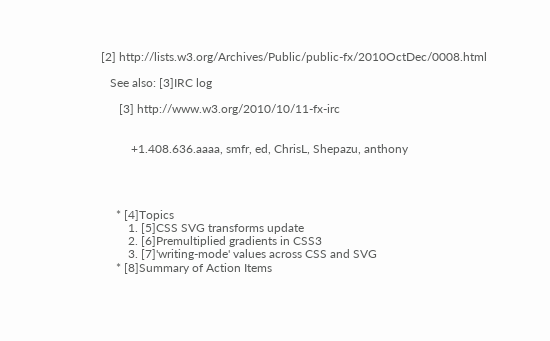[2] http://lists.w3.org/Archives/Public/public-fx/2010OctDec/0008.html

   See also: [3]IRC log

      [3] http://www.w3.org/2010/10/11-fx-irc


          +1.408.636.aaaa, smfr, ed, ChrisL, Shepazu, anthony




     * [4]Topics
         1. [5]CSS SVG transforms update
         2. [6]Premultiplied gradients in CSS3
         3. [7]'writing-mode' values across CSS and SVG
     * [8]Summary of Action Items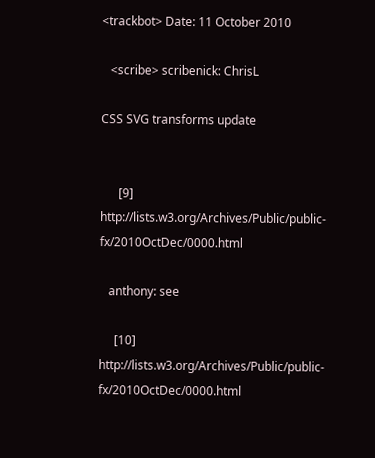<trackbot> Date: 11 October 2010

   <scribe> scribenick: ChrisL

CSS SVG transforms update


      [9] http://lists.w3.org/Archives/Public/public-fx/2010OctDec/0000.html

   anthony: see

     [10] http://lists.w3.org/Archives/Public/public-fx/2010OctDec/0000.html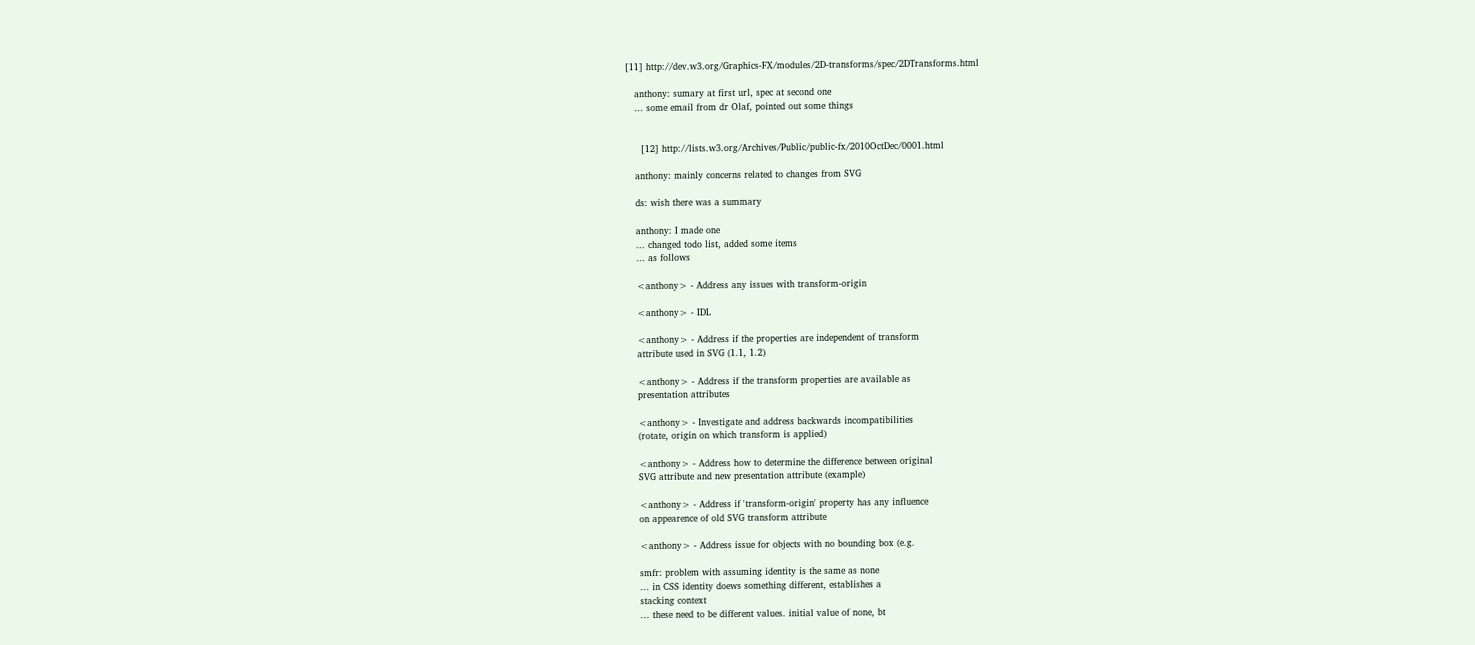[11] http://dev.w3.org/Graphics-FX/modules/2D-transforms/spec/2DTransforms.html

   anthony: sumary at first url, spec at second one
   ... some email from dr Olaf, pointed out some things


     [12] http://lists.w3.org/Archives/Public/public-fx/2010OctDec/0001.html

   anthony: mainly concerns related to changes from SVG

   ds: wish there was a summary

   anthony: I made one
   ... changed todo list, added some items
   ... as follows

   <anthony> - Address any issues with transform-origin

   <anthony> - IDL

   <anthony> - Address if the properties are independent of transform
   attribute used in SVG (1.1, 1.2)

   <anthony> - Address if the transform properties are available as
   presentation attributes

   <anthony> - Investigate and address backwards incompatibilities
   (rotate, origin on which transform is applied)

   <anthony> - Address how to determine the difference between original
   SVG attribute and new presentation attribute (example)

   <anthony> - Address if 'transform-origin' property has any influence
   on appearence of old SVG transform attribute

   <anthony> - Address issue for objects with no bounding box (e.g.

   smfr: problem with assuming identity is the same as none
   ... in CSS identity doews something different, establishes a
   stacking context
   ... these need to be different values. initial value of none, bt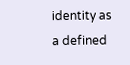identity as a defined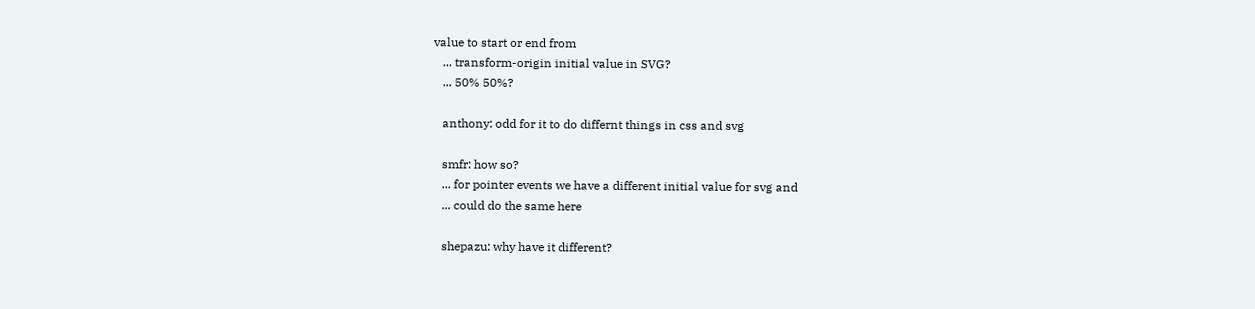value to start or end from
   ... transform-origin initial value in SVG?
   ... 50% 50%?

   anthony: odd for it to do differnt things in css and svg

   smfr: how so?
   ... for pointer events we have a different initial value for svg and
   ... could do the same here

   shepazu: why have it different?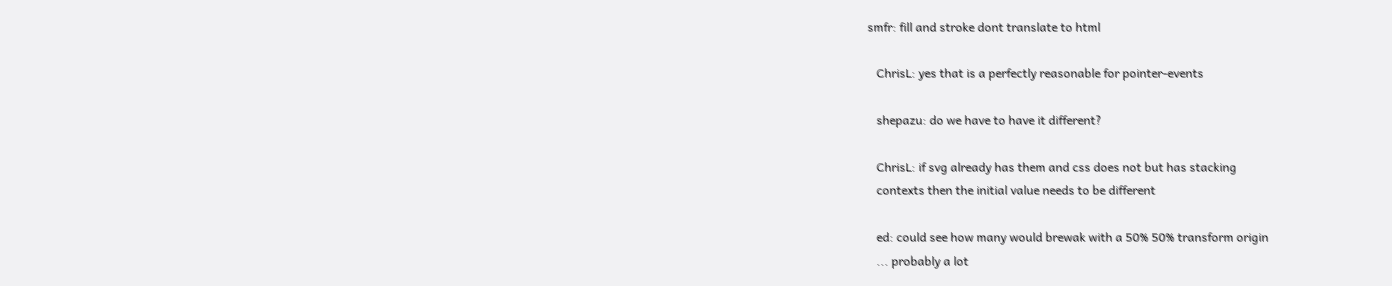smfr: fill and stroke dont translate to html

   ChrisL: yes that is a perfectly reasonable for pointer-events

   shepazu: do we have to have it different?

   ChrisL: if svg already has them and css does not but has stacking
   contexts then the initial value needs to be different

   ed: could see how many would brewak with a 50% 50% transform origin
   ... probably a lot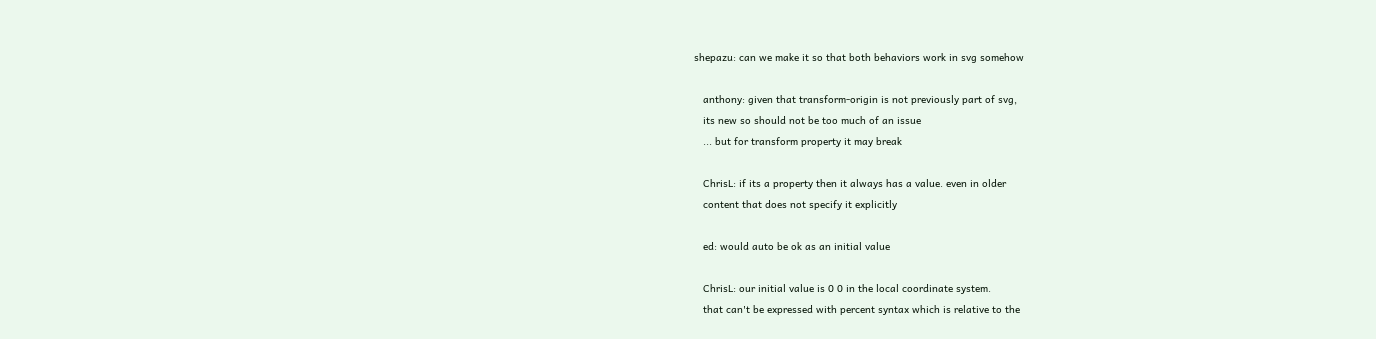shepazu: can we make it so that both behaviors work in svg somehow

   anthony: given that transform-origin is not previously part of svg,
   its new so should not be too much of an issue
   ... but for transform property it may break

   ChrisL: if its a property then it always has a value. even in older
   content that does not specify it explicitly

   ed: would auto be ok as an initial value

   ChrisL: our initial value is 0 0 in the local coordinate system.
   that can't be expressed with percent syntax which is relative to the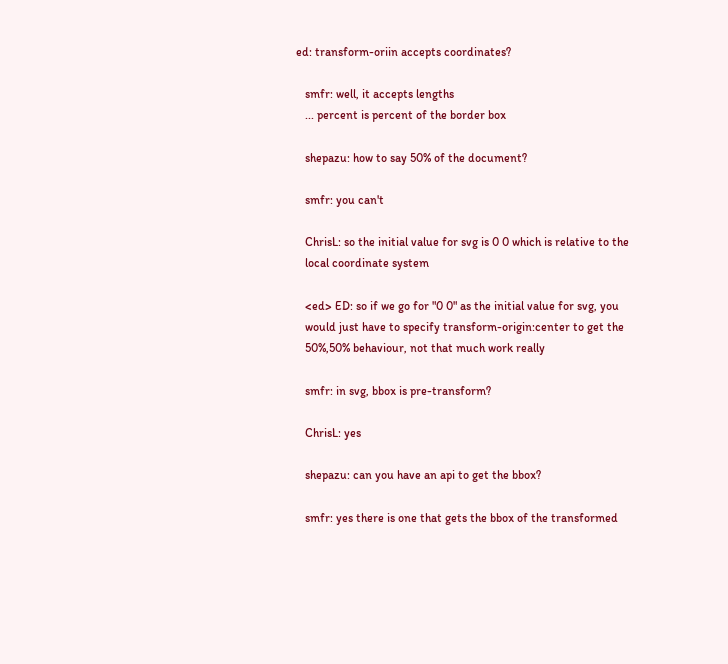ed: transform-oriin accepts coordinates?

   smfr: well, it accepts lengths
   ... percent is percent of the border box

   shepazu: how to say 50% of the document?

   smfr: you can't

   ChrisL: so the initial value for svg is 0 0 which is relative to the
   local coordinate system

   <ed> ED: so if we go for "0 0" as the initial value for svg, you
   would just have to specify transform-origin:center to get the
   50%,50% behaviour, not that much work really

   smfr: in svg, bbox is pre-transform?

   ChrisL: yes

   shepazu: can you have an api to get the bbox?

   smfr: yes there is one that gets the bbox of the transformed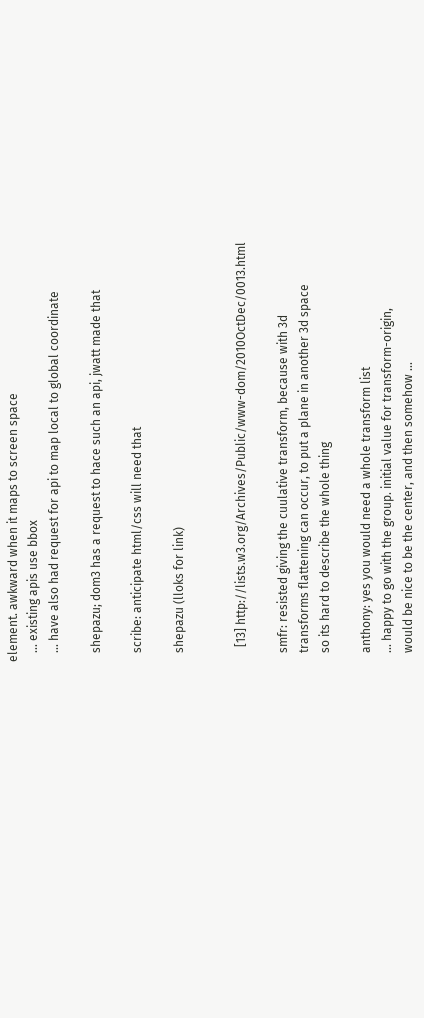element. awkward when it maps to screen space
   ... existing apis use bbox
   ... have also had request for api to map local to global coordinate

   shepazu; dom3 has a request to hace such an api, jwatt made that

   scribe: anticipate html/css will need that

   shepazu (lloks for link)


     [13] http://lists.w3.org/Archives/Public/www-dom/2010OctDec/0013.html

   smfr: resisted giving the cuulative transform, because with 3d
   transforms flattening can occur, to put a plane in another 3d space
   so its hard to describe the whole thing

   anthony: yes you would need a whole transform list
   ... happy to go with the group. initial value for transform-origin,
   would be nice to be the center, and then somehow ...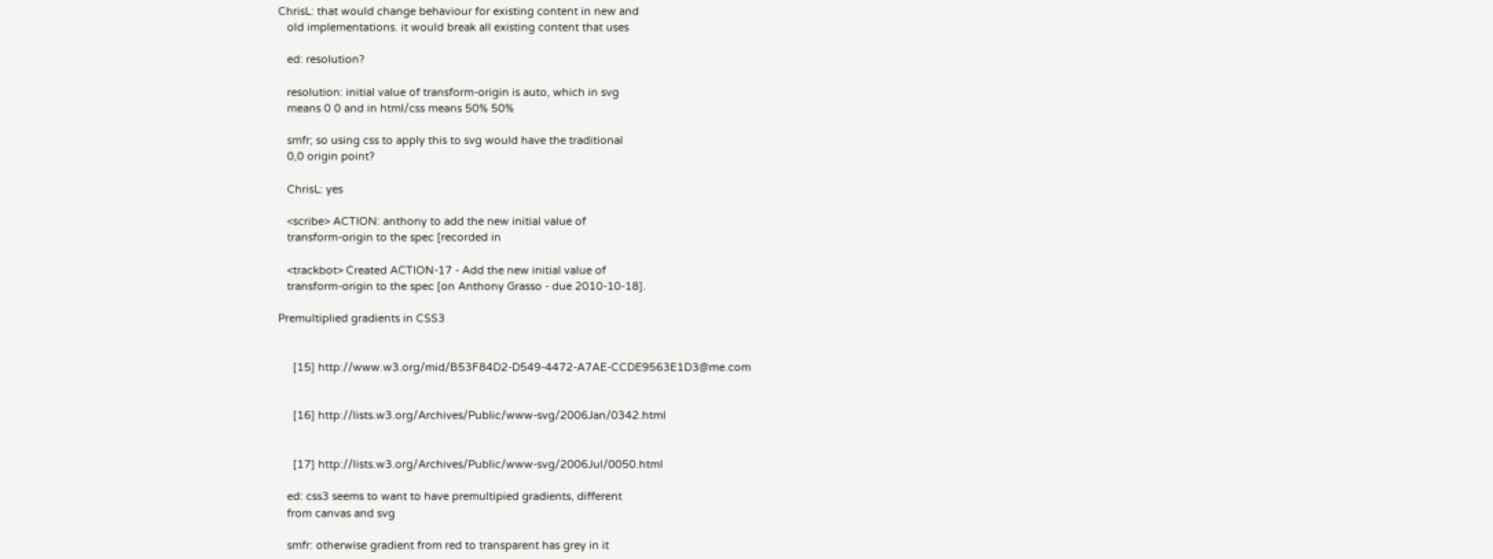ChrisL: that would change behaviour for existing content in new and
   old implementations. it would break all existing content that uses

   ed: resolution?

   resolution: initial value of transform-origin is auto, which in svg
   means 0 0 and in html/css means 50% 50%

   smfr; so using css to apply this to svg would have the traditional
   0,0 origin point?

   ChrisL: yes

   <scribe> ACTION: anthony to add the new initial value of
   transform-origin to the spec [recorded in

   <trackbot> Created ACTION-17 - Add the new initial value of
   transform-origin to the spec [on Anthony Grasso - due 2010-10-18].

Premultiplied gradients in CSS3


     [15] http://www.w3.org/mid/B53F84D2-D549-4472-A7AE-CCDE9563E1D3@me.com


     [16] http://lists.w3.org/Archives/Public/www-svg/2006Jan/0342.html


     [17] http://lists.w3.org/Archives/Public/www-svg/2006Jul/0050.html

   ed: css3 seems to want to have premultipied gradients, different
   from canvas and svg

   smfr: otherwise gradient from red to transparent has grey in it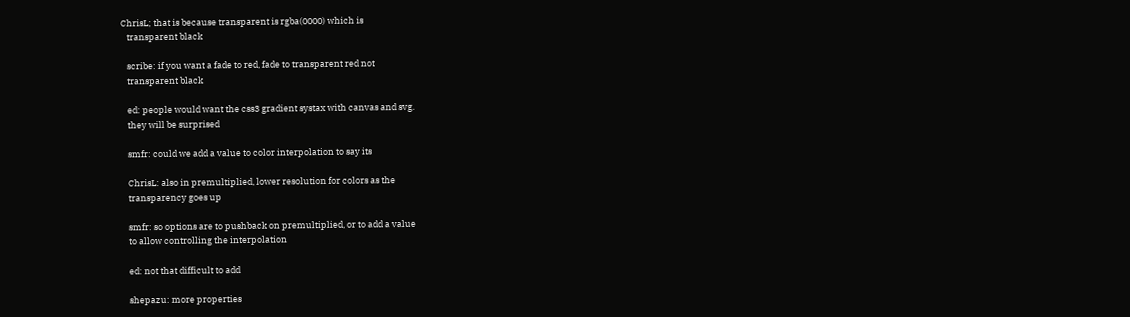ChrisL; that is because transparent is rgba(0000) which is
   transparent black

   scribe: if you want a fade to red, fade to transparent red not
   transparent black

   ed: people would want the css3 gradient systax with canvas and svg.
   they will be surprised

   smfr: could we add a value to color interpolation to say its

   ChrisL: also in premultiplied, lower resolution for colors as the
   transparency goes up

   smfr: so options are to pushback on premultiplied, or to add a value
   to allow controlling the interpolation

   ed: not that difficult to add

   shepazu: more properties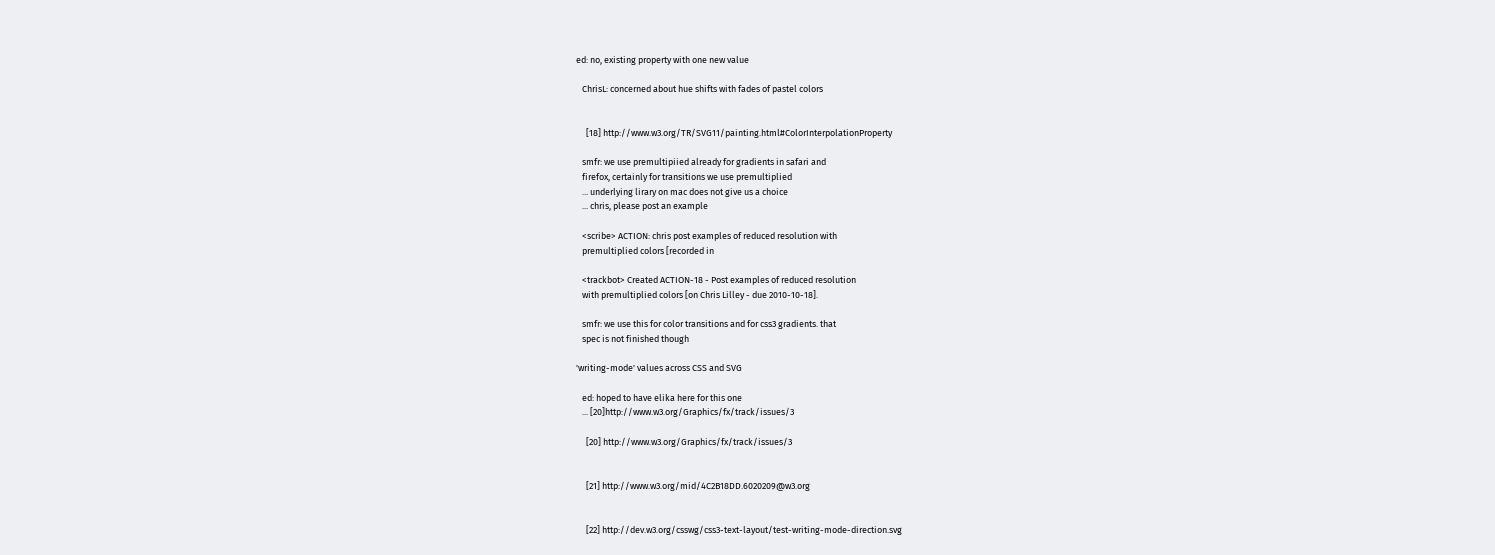ed: no, existing property with one new value

   ChrisL: concerned about hue shifts with fades of pastel colors


     [18] http://www.w3.org/TR/SVG11/painting.html#ColorInterpolationProperty

   smfr: we use premultipiied already for gradients in safari and
   firefox, certainly for transitions we use premultiplied
   ... underlying lirary on mac does not give us a choice
   ... chris, please post an example

   <scribe> ACTION: chris post examples of reduced resolution with
   premultiplied colors [recorded in

   <trackbot> Created ACTION-18 - Post examples of reduced resolution
   with premultiplied colors [on Chris Lilley - due 2010-10-18].

   smfr: we use this for color transitions and for css3 gradients. that
   spec is not finished though

'writing-mode' values across CSS and SVG

   ed: hoped to have elika here for this one
   ... [20]http://www.w3.org/Graphics/fx/track/issues/3

     [20] http://www.w3.org/Graphics/fx/track/issues/3


     [21] http://www.w3.org/mid/4C2B18DD.6020209@w3.org


     [22] http://dev.w3.org/csswg/css3-text-layout/test-writing-mode-direction.svg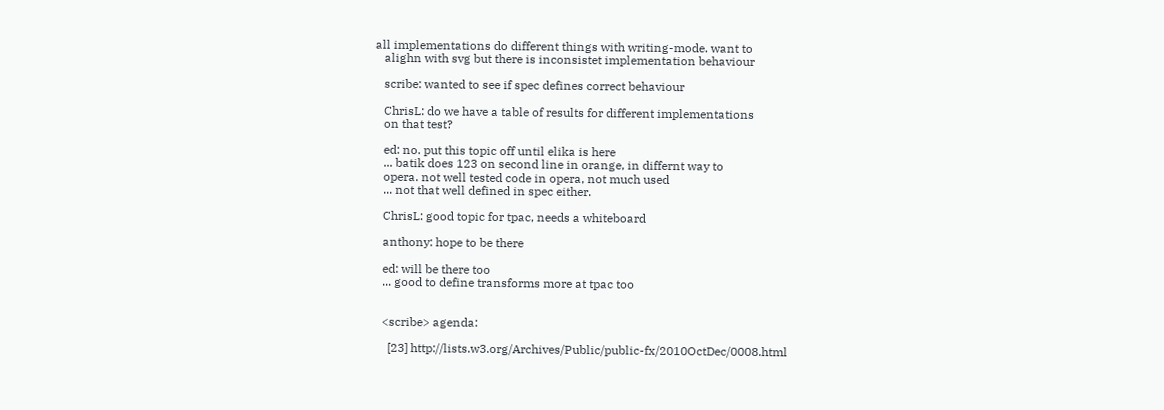all implementations do different things with writing-mode. want to
   alighn with svg but there is inconsistet implementation behaviour

   scribe: wanted to see if spec defines correct behaviour

   ChrisL: do we have a table of results for different implementations
   on that test?

   ed: no. put this topic off until elika is here
   ... batik does 123 on second line in orange, in differnt way to
   opera. not well tested code in opera, not much used
   ... not that well defined in spec either.

   ChrisL: good topic for tpac, needs a whiteboard

   anthony: hope to be there

   ed: will be there too
   ... good to define transforms more at tpac too


   <scribe> agenda:

     [23] http://lists.w3.org/Archives/Public/public-fx/2010OctDec/0008.html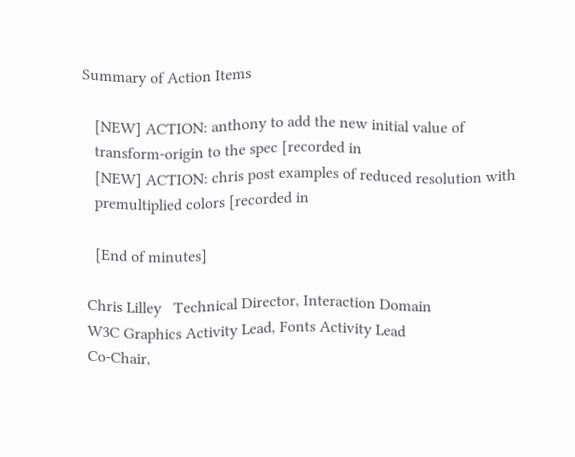Summary of Action Items

   [NEW] ACTION: anthony to add the new initial value of
   transform-origin to the spec [recorded in
   [NEW] ACTION: chris post examples of reduced resolution with
   premultiplied colors [recorded in

   [End of minutes]

 Chris Lilley   Technical Director, Interaction Domain
 W3C Graphics Activity Lead, Fonts Activity Lead
 Co-Chair,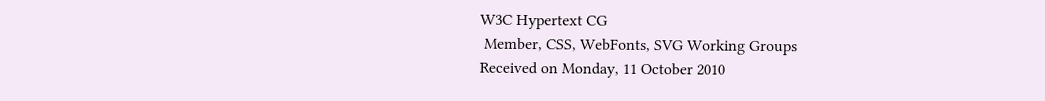W3C Hypertext CG
 Member, CSS, WebFonts, SVG Working Groups
Received on Monday, 11 October 2010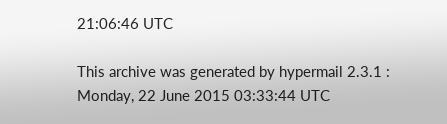21:06:46 UTC

This archive was generated by hypermail 2.3.1 : Monday, 22 June 2015 03:33:44 UTC